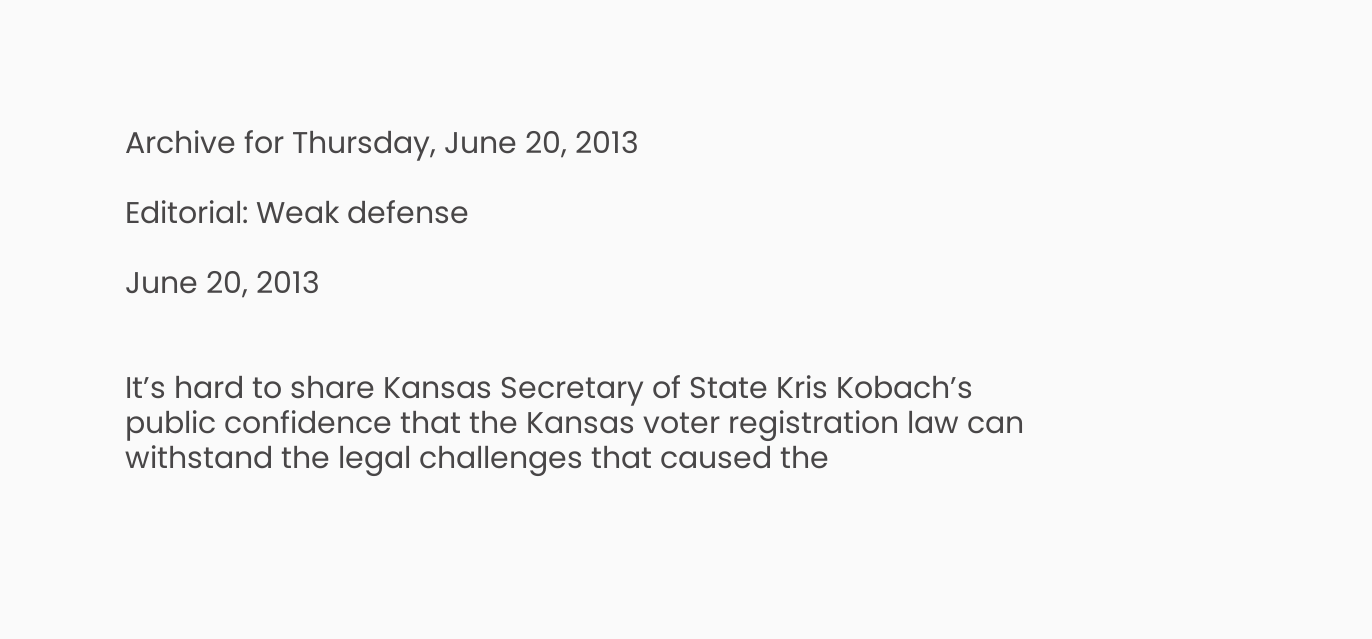Archive for Thursday, June 20, 2013

Editorial: Weak defense

June 20, 2013


It’s hard to share Kansas Secretary of State Kris Kobach’s public confidence that the Kansas voter registration law can withstand the legal challenges that caused the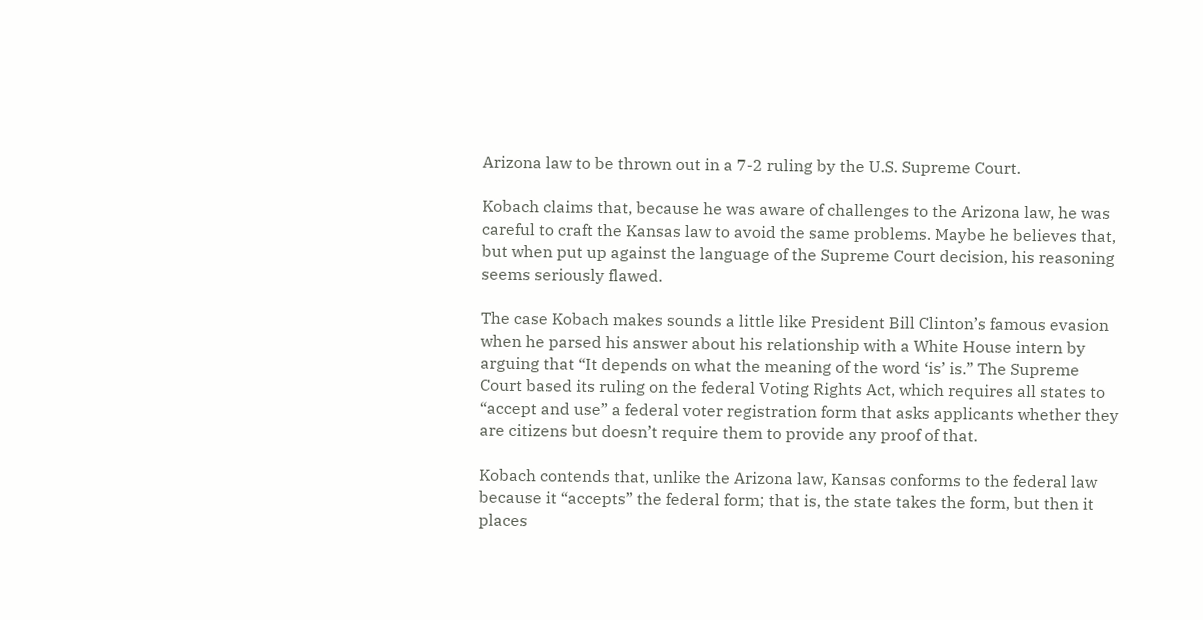Arizona law to be thrown out in a 7-2 ruling by the U.S. Supreme Court.

Kobach claims that, because he was aware of challenges to the Arizona law, he was careful to craft the Kansas law to avoid the same problems. Maybe he believes that, but when put up against the language of the Supreme Court decision, his reasoning seems seriously flawed.

The case Kobach makes sounds a little like President Bill Clinton’s famous evasion when he parsed his answer about his relationship with a White House intern by arguing that “It depends on what the meaning of the word ‘is’ is.” The Supreme Court based its ruling on the federal Voting Rights Act, which requires all states to “accept and use” a federal voter registration form that asks applicants whether they are citizens but doesn’t require them to provide any proof of that.

Kobach contends that, unlike the Arizona law, Kansas conforms to the federal law because it “accepts” the federal form; that is, the state takes the form, but then it places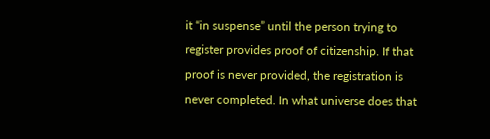it “in suspense” until the person trying to register provides proof of citizenship. If that proof is never provided, the registration is never completed. In what universe does that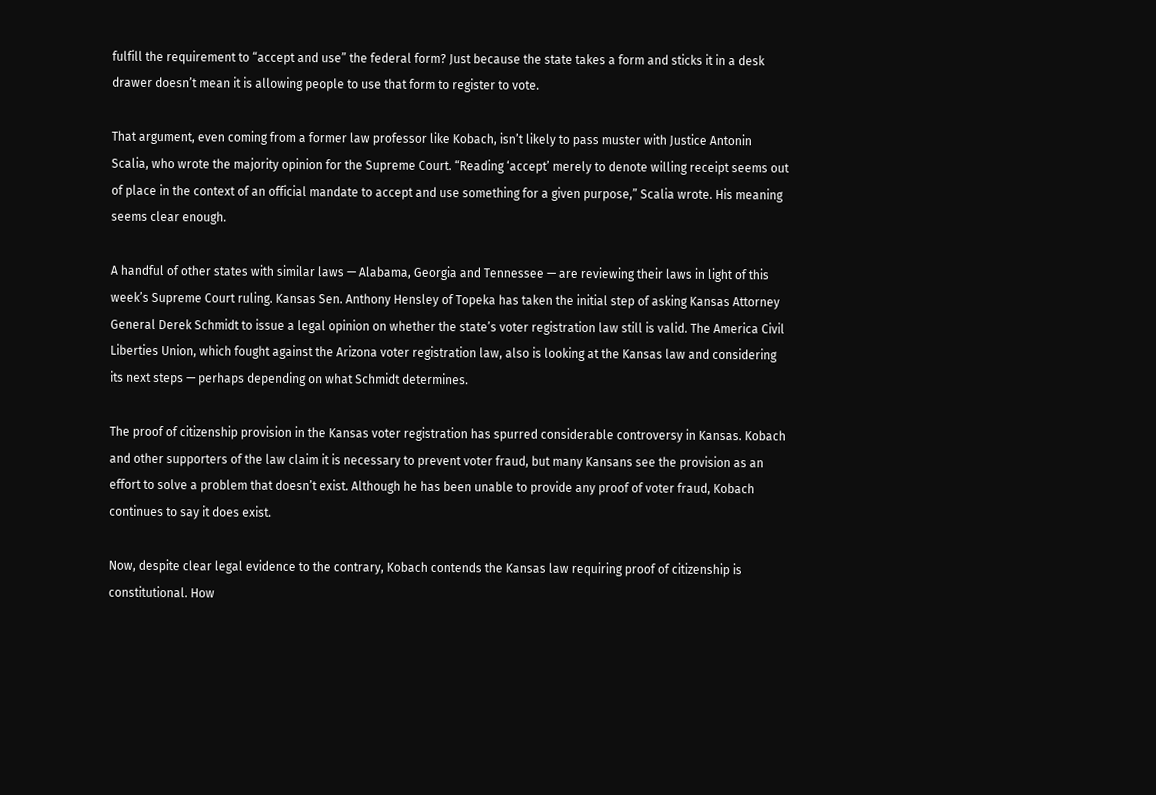fulfill the requirement to “accept and use” the federal form? Just because the state takes a form and sticks it in a desk drawer doesn’t mean it is allowing people to use that form to register to vote.

That argument, even coming from a former law professor like Kobach, isn’t likely to pass muster with Justice Antonin Scalia, who wrote the majority opinion for the Supreme Court. “Reading ‘accept’ merely to denote willing receipt seems out of place in the context of an official mandate to accept and use something for a given purpose,” Scalia wrote. His meaning seems clear enough.

A handful of other states with similar laws — Alabama, Georgia and Tennessee — are reviewing their laws in light of this week’s Supreme Court ruling. Kansas Sen. Anthony Hensley of Topeka has taken the initial step of asking Kansas Attorney General Derek Schmidt to issue a legal opinion on whether the state’s voter registration law still is valid. The America Civil Liberties Union, which fought against the Arizona voter registration law, also is looking at the Kansas law and considering its next steps — perhaps depending on what Schmidt determines.

The proof of citizenship provision in the Kansas voter registration has spurred considerable controversy in Kansas. Kobach and other supporters of the law claim it is necessary to prevent voter fraud, but many Kansans see the provision as an effort to solve a problem that doesn’t exist. Although he has been unable to provide any proof of voter fraud, Kobach continues to say it does exist.

Now, despite clear legal evidence to the contrary, Kobach contends the Kansas law requiring proof of citizenship is constitutional. How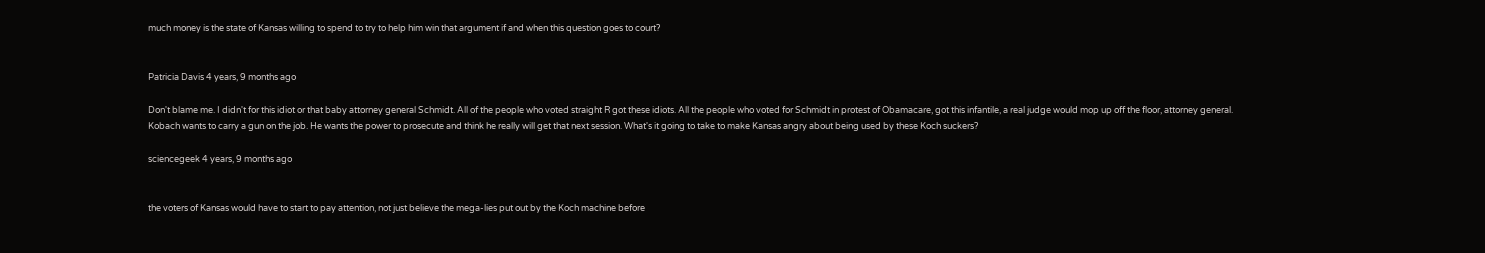much money is the state of Kansas willing to spend to try to help him win that argument if and when this question goes to court?


Patricia Davis 4 years, 9 months ago

Don't blame me. I didn't for this idiot or that baby attorney general Schmidt. All of the people who voted straight R got these idiots. All the people who voted for Schmidt in protest of Obamacare, got this infantile, a real judge would mop up off the floor, attorney general. Kobach wants to carry a gun on the job. He wants the power to prosecute and think he really will get that next session. What's it going to take to make Kansas angry about being used by these Koch suckers?

sciencegeek 4 years, 9 months ago


the voters of Kansas would have to start to pay attention, not just believe the mega-lies put out by the Koch machine before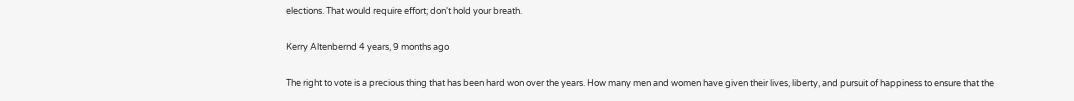elections. That would require effort; don't hold your breath.

Kerry Altenbernd 4 years, 9 months ago

The right to vote is a precious thing that has been hard won over the years. How many men and women have given their lives, liberty, and pursuit of happiness to ensure that the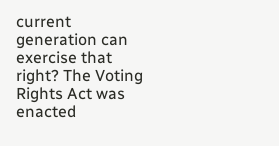current generation can exercise that right? The Voting Rights Act was enacted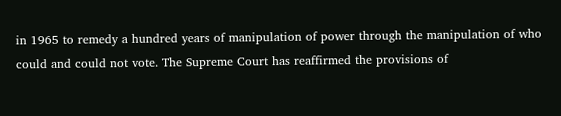in 1965 to remedy a hundred years of manipulation of power through the manipulation of who could and could not vote. The Supreme Court has reaffirmed the provisions of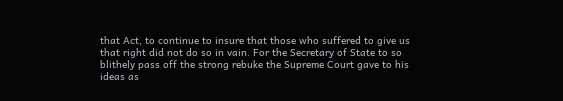that Act, to continue to insure that those who suffered to give us that right did not do so in vain. For the Secretary of State to so blithely pass off the strong rebuke the Supreme Court gave to his ideas as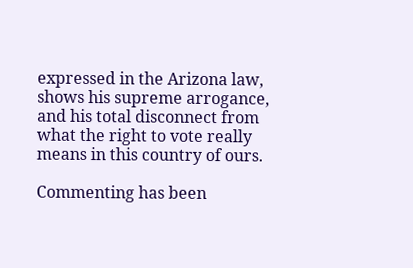expressed in the Arizona law, shows his supreme arrogance, and his total disconnect from what the right to vote really means in this country of ours.

Commenting has been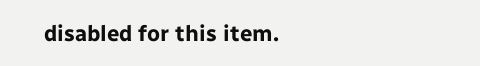disabled for this item.